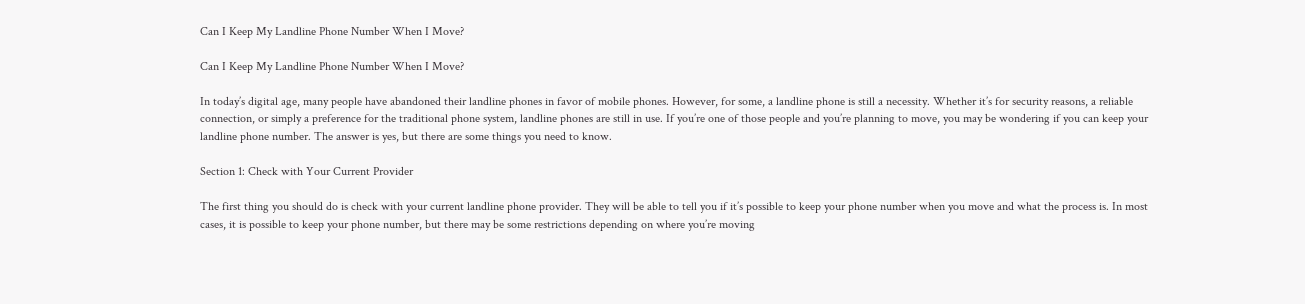Can I Keep My Landline Phone Number When I Move?

Can I Keep My Landline Phone Number When I Move?

In today’s digital age, many people have abandoned their landline phones in favor of mobile phones. However, for some, a landline phone is still a necessity. Whether it’s for security reasons, a reliable connection, or simply a preference for the traditional phone system, landline phones are still in use. If you’re one of those people and you’re planning to move, you may be wondering if you can keep your landline phone number. The answer is yes, but there are some things you need to know.

Section 1: Check with Your Current Provider

The first thing you should do is check with your current landline phone provider. They will be able to tell you if it’s possible to keep your phone number when you move and what the process is. In most cases, it is possible to keep your phone number, but there may be some restrictions depending on where you’re moving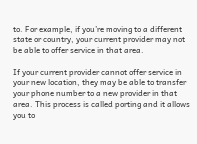to. For example, if you’re moving to a different state or country, your current provider may not be able to offer service in that area.

If your current provider cannot offer service in your new location, they may be able to transfer your phone number to a new provider in that area. This process is called porting and it allows you to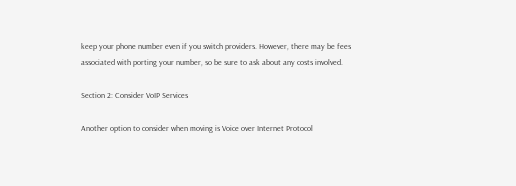keep your phone number even if you switch providers. However, there may be fees associated with porting your number, so be sure to ask about any costs involved.

Section 2: Consider VoIP Services

Another option to consider when moving is Voice over Internet Protocol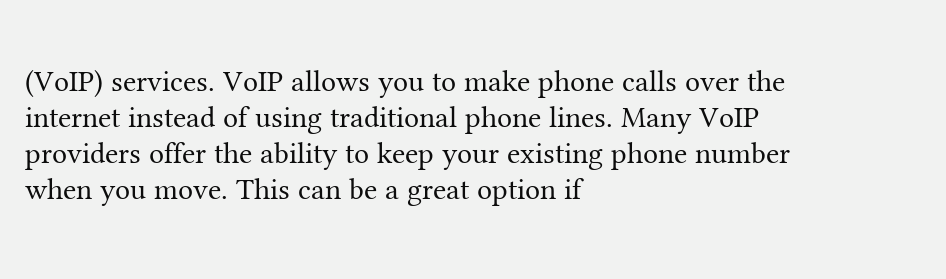(VoIP) services. VoIP allows you to make phone calls over the internet instead of using traditional phone lines. Many VoIP providers offer the ability to keep your existing phone number when you move. This can be a great option if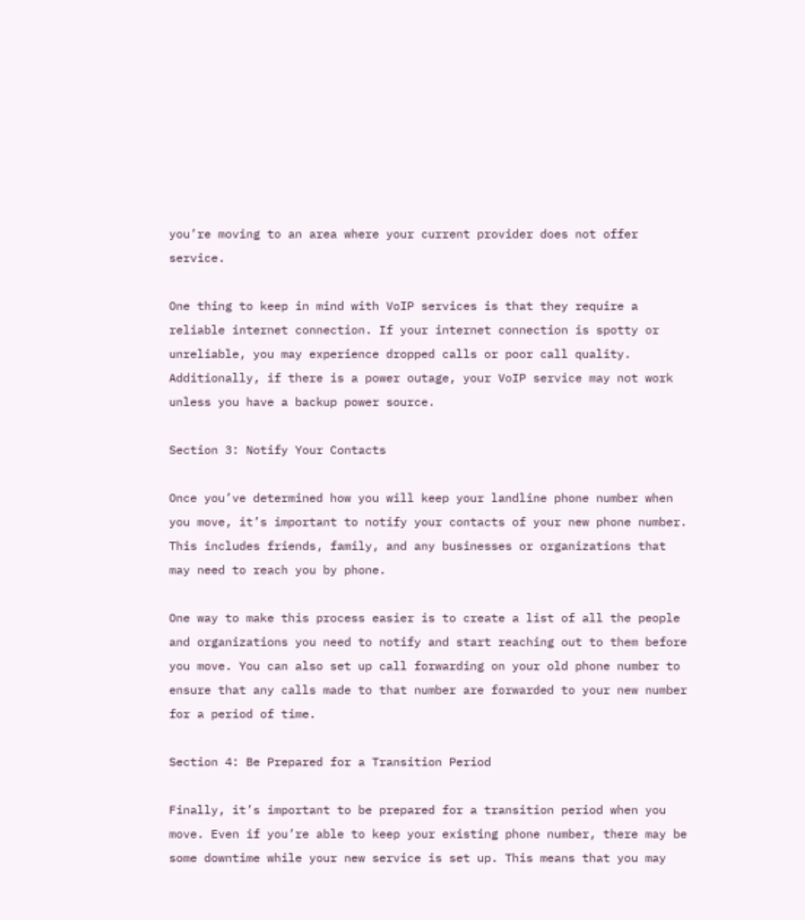you’re moving to an area where your current provider does not offer service.

One thing to keep in mind with VoIP services is that they require a reliable internet connection. If your internet connection is spotty or unreliable, you may experience dropped calls or poor call quality. Additionally, if there is a power outage, your VoIP service may not work unless you have a backup power source.

Section 3: Notify Your Contacts

Once you’ve determined how you will keep your landline phone number when you move, it’s important to notify your contacts of your new phone number. This includes friends, family, and any businesses or organizations that may need to reach you by phone.

One way to make this process easier is to create a list of all the people and organizations you need to notify and start reaching out to them before you move. You can also set up call forwarding on your old phone number to ensure that any calls made to that number are forwarded to your new number for a period of time.

Section 4: Be Prepared for a Transition Period

Finally, it’s important to be prepared for a transition period when you move. Even if you’re able to keep your existing phone number, there may be some downtime while your new service is set up. This means that you may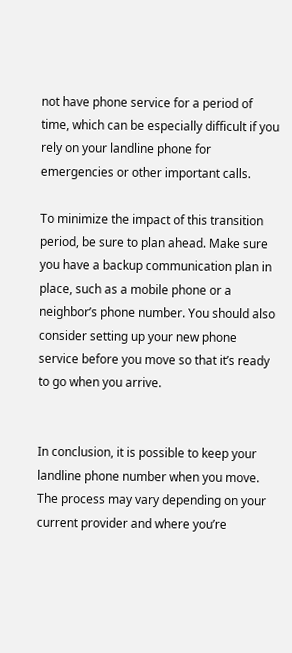not have phone service for a period of time, which can be especially difficult if you rely on your landline phone for emergencies or other important calls.

To minimize the impact of this transition period, be sure to plan ahead. Make sure you have a backup communication plan in place, such as a mobile phone or a neighbor’s phone number. You should also consider setting up your new phone service before you move so that it’s ready to go when you arrive.


In conclusion, it is possible to keep your landline phone number when you move. The process may vary depending on your current provider and where you’re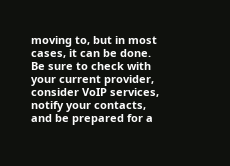moving to, but in most cases, it can be done. Be sure to check with your current provider, consider VoIP services, notify your contacts, and be prepared for a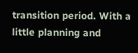transition period. With a little planning and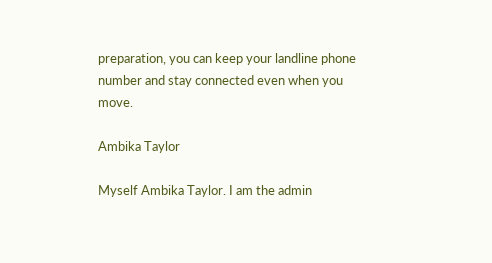preparation, you can keep your landline phone number and stay connected even when you move.

Ambika Taylor

Myself Ambika Taylor. I am the admin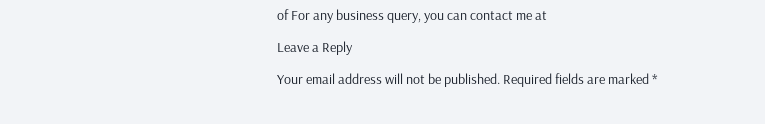of For any business query, you can contact me at

Leave a Reply

Your email address will not be published. Required fields are marked *